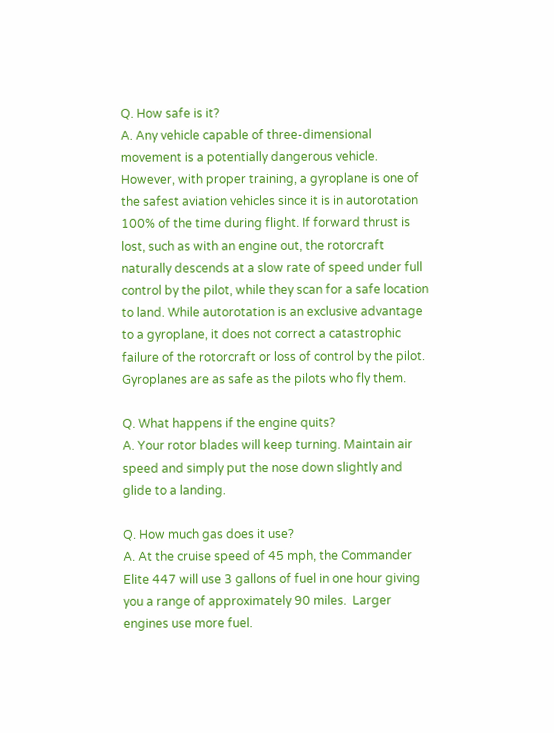Q. How safe is it?
A. Any vehicle capable of three-dimensional movement is a potentially dangerous vehicle. However, with proper training, a gyroplane is one of the safest aviation vehicles since it is in autorotation 100% of the time during flight. If forward thrust is lost, such as with an engine out, the rotorcraft naturally descends at a slow rate of speed under full control by the pilot, while they scan for a safe location to land. While autorotation is an exclusive advantage to a gyroplane, it does not correct a catastrophic failure of the rotorcraft or loss of control by the pilot. Gyroplanes are as safe as the pilots who fly them.

Q. What happens if the engine quits?
A. Your rotor blades will keep turning. Maintain air speed and simply put the nose down slightly and glide to a landing.

Q. How much gas does it use?
A. At the cruise speed of 45 mph, the Commander Elite 447 will use 3 gallons of fuel in one hour giving you a range of approximately 90 miles.  Larger engines use more fuel.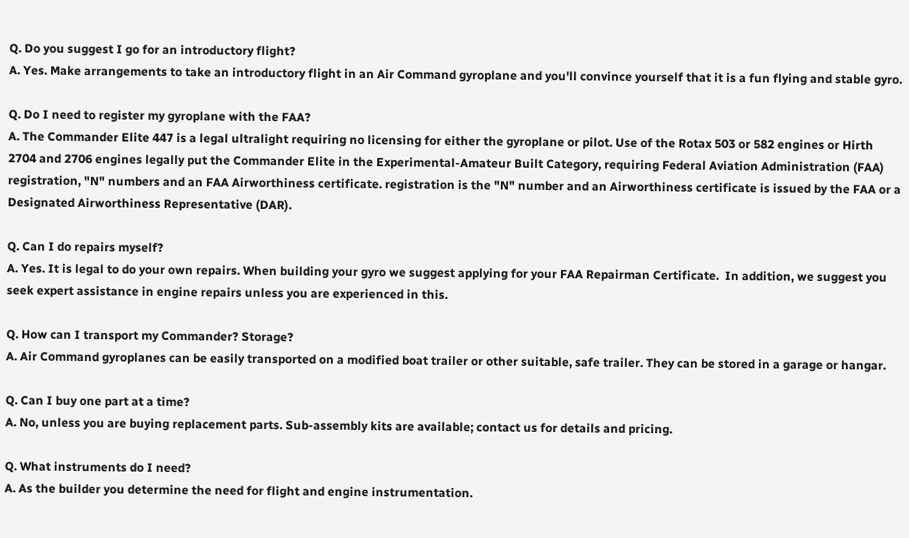Q. Do you suggest I go for an introductory flight?
A. Yes. Make arrangements to take an introductory flight in an Air Command gyroplane and you'll convince yourself that it is a fun flying and stable gyro.

Q. Do I need to register my gyroplane with the FAA?
A. The Commander Elite 447 is a legal ultralight requiring no licensing for either the gyroplane or pilot. Use of the Rotax 503 or 582 engines or Hirth 2704 and 2706 engines legally put the Commander Elite in the Experimental-Amateur Built Category, requiring Federal Aviation Administration (FAA) registration, "N" numbers and an FAA Airworthiness certificate. registration is the "N" number and an Airworthiness certificate is issued by the FAA or a Designated Airworthiness Representative (DAR).

Q. Can I do repairs myself?
A. Yes. It is legal to do your own repairs. When building your gyro we suggest applying for your FAA Repairman Certificate.  In addition, we suggest you seek expert assistance in engine repairs unless you are experienced in this.

Q. How can I transport my Commander? Storage?
A. Air Command gyroplanes can be easily transported on a modified boat trailer or other suitable, safe trailer. They can be stored in a garage or hangar.

Q. Can I buy one part at a time?
A. No, unless you are buying replacement parts. Sub-assembly kits are available; contact us for details and pricing.

Q. What instruments do I need?
A. As the builder you determine the need for flight and engine instrumentation.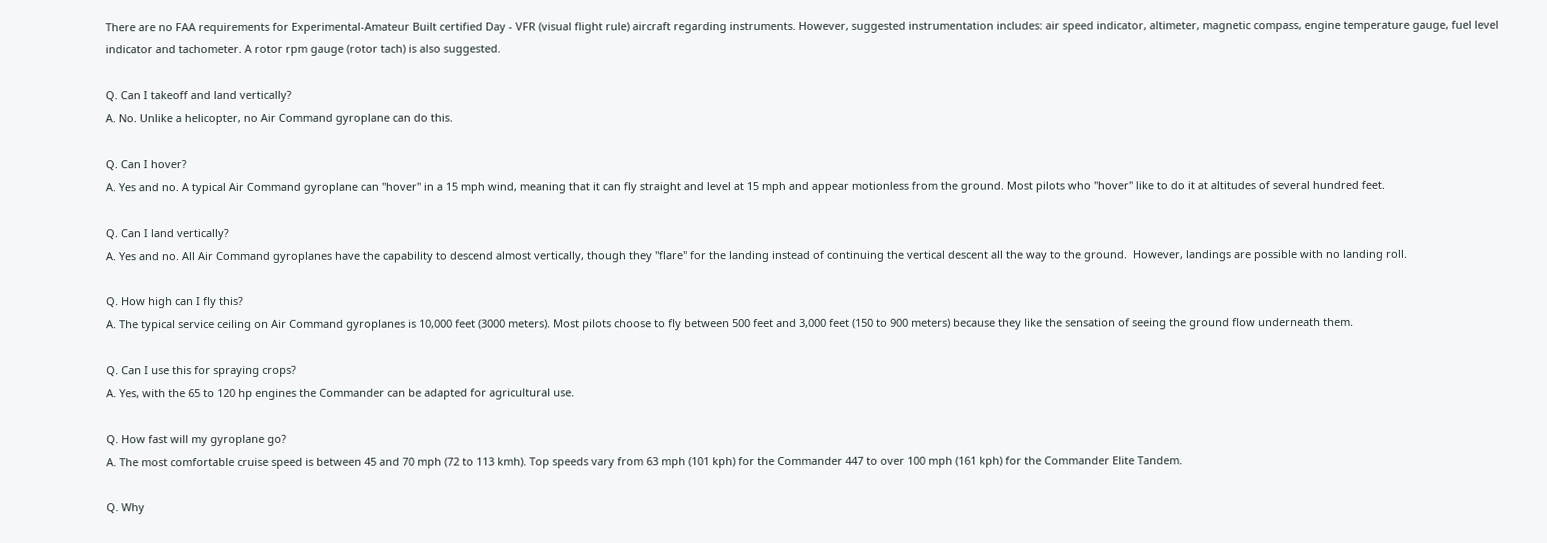There are no FAA requirements for Experimental-Amateur Built certified Day - VFR (visual flight rule) aircraft regarding instruments. However, suggested instrumentation includes: air speed indicator, altimeter, magnetic compass, engine temperature gauge, fuel level indicator and tachometer. A rotor rpm gauge (rotor tach) is also suggested.

Q. Can I takeoff and land vertically?
A. No. Unlike a helicopter, no Air Command gyroplane can do this.

Q. Can I hover?
A. Yes and no. A typical Air Command gyroplane can "hover" in a 15 mph wind, meaning that it can fly straight and level at 15 mph and appear motionless from the ground. Most pilots who "hover" like to do it at altitudes of several hundred feet.

Q. Can I land vertically?
A. Yes and no. All Air Command gyroplanes have the capability to descend almost vertically, though they "flare" for the landing instead of continuing the vertical descent all the way to the ground.  However, landings are possible with no landing roll.

Q. How high can I fly this?
A. The typical service ceiling on Air Command gyroplanes is 10,000 feet (3000 meters). Most pilots choose to fly between 500 feet and 3,000 feet (150 to 900 meters) because they like the sensation of seeing the ground flow underneath them.

Q. Can I use this for spraying crops?
A. Yes, with the 65 to 120 hp engines the Commander can be adapted for agricultural use.

Q. How fast will my gyroplane go?
A. The most comfortable cruise speed is between 45 and 70 mph (72 to 113 kmh). Top speeds vary from 63 mph (101 kph) for the Commander 447 to over 100 mph (161 kph) for the Commander Elite Tandem.

Q. Why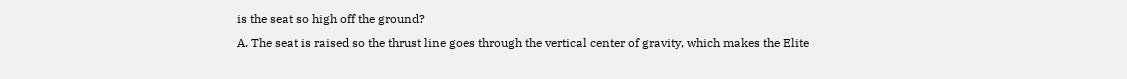is the seat so high off the ground?
A. The seat is raised so the thrust line goes through the vertical center of gravity, which makes the Elite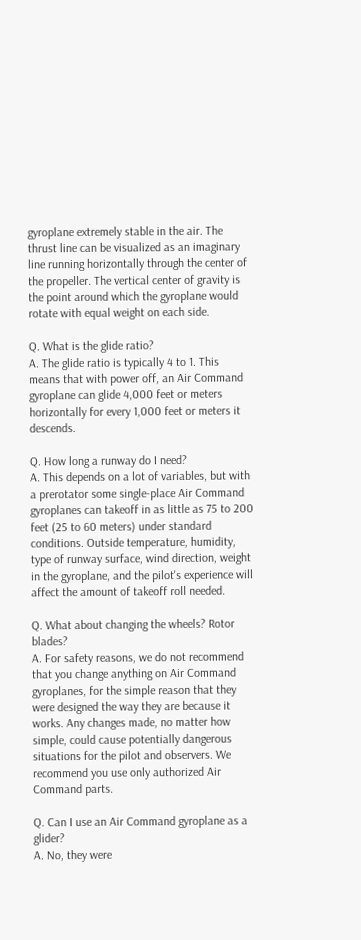gyroplane extremely stable in the air. The thrust line can be visualized as an imaginary line running horizontally through the center of the propeller. The vertical center of gravity is the point around which the gyroplane would rotate with equal weight on each side.

Q. What is the glide ratio?
A. The glide ratio is typically 4 to 1. This means that with power off, an Air Command gyroplane can glide 4,000 feet or meters horizontally for every 1,000 feet or meters it descends.

Q. How long a runway do I need?
A. This depends on a lot of variables, but with a prerotator some single-place Air Command gyroplanes can takeoff in as little as 75 to 200 feet (25 to 60 meters) under standard conditions. Outside temperature, humidity, type of runway surface, wind direction, weight in the gyroplane, and the pilot's experience will affect the amount of takeoff roll needed.

Q. What about changing the wheels? Rotor blades?
A. For safety reasons, we do not recommend that you change anything on Air Command gyroplanes, for the simple reason that they were designed the way they are because it works. Any changes made, no matter how simple, could cause potentially dangerous situations for the pilot and observers. We recommend you use only authorized Air Command parts.

Q. Can I use an Air Command gyroplane as a glider?
A. No, they were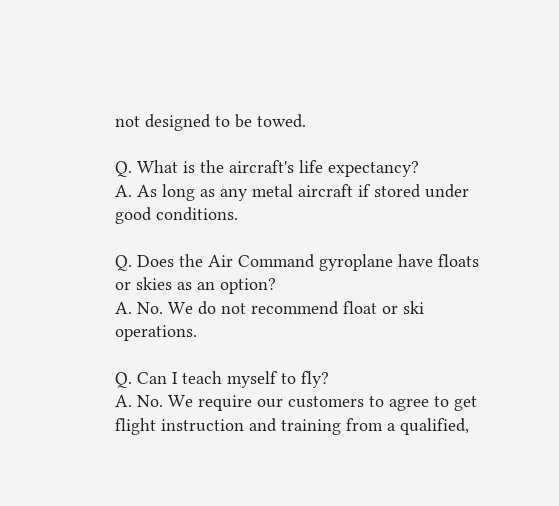not designed to be towed.

Q. What is the aircraft's life expectancy?
A. As long as any metal aircraft if stored under good conditions.

Q. Does the Air Command gyroplane have floats or skies as an option?
A. No. We do not recommend float or ski operations.

Q. Can I teach myself to fly?
A. No. We require our customers to agree to get flight instruction and training from a qualified,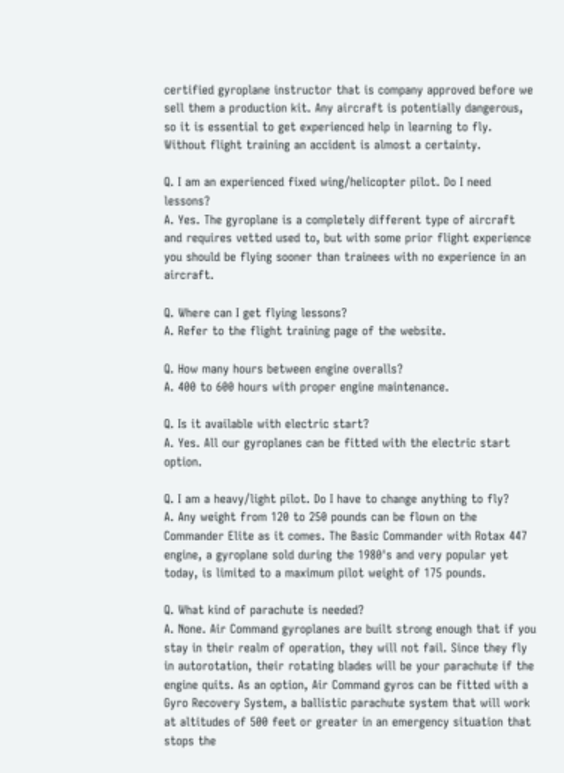certified gyroplane instructor that is company approved before we sell them a production kit. Any aircraft is potentially dangerous, so it is essential to get experienced help in learning to fly. Without flight training an accident is almost a certainty.

Q. I am an experienced fixed wing/helicopter pilot. Do I need lessons?
A. Yes. The gyroplane is a completely different type of aircraft and requires vetted used to, but with some prior flight experience you should be flying sooner than trainees with no experience in an aircraft.

Q. Where can I get flying lessons?
A. Refer to the flight training page of the website.

Q. How many hours between engine overalls?
A. 400 to 600 hours with proper engine maintenance.

Q. Is it available with electric start?
A. Yes. All our gyroplanes can be fitted with the electric start option.

Q. I am a heavy/light pilot. Do I have to change anything to fly?
A. Any weight from 120 to 250 pounds can be flown on the Commander Elite as it comes. The Basic Commander with Rotax 447 engine, a gyroplane sold during the 1980's and very popular yet today, is limited to a maximum pilot weight of 175 pounds.

Q. What kind of parachute is needed?
A. None. Air Command gyroplanes are built strong enough that if you stay in their realm of operation, they will not fail. Since they fly in autorotation, their rotating blades will be your parachute if the engine quits. As an option, Air Command gyros can be fitted with a Gyro Recovery System, a ballistic parachute system that will work at altitudes of 500 feet or greater in an emergency situation that stops the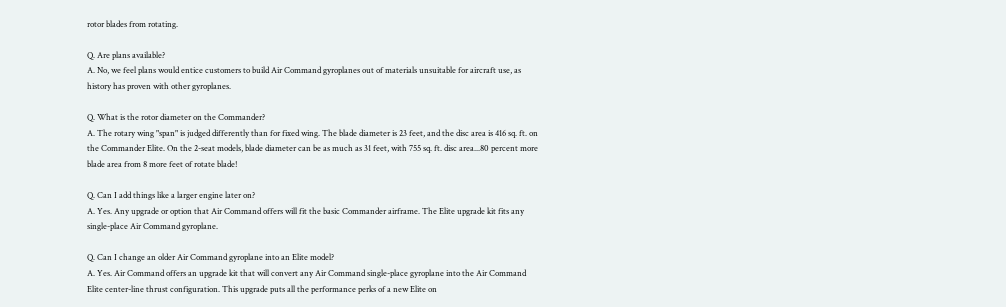rotor blades from rotating.

Q. Are plans available?
A. No, we feel plans would entice customers to build Air Command gyroplanes out of materials unsuitable for aircraft use, as history has proven with other gyroplanes.

Q. What is the rotor diameter on the Commander?
A. The rotary wing "span" is judged differently than for fixed wing. The blade diameter is 23 feet, and the disc area is 416 sq. ft. on the Commander Elite. On the 2-seat models, blade diameter can be as much as 31 feet, with 755 sq. ft. disc area...80 percent more blade area from 8 more feet of rotate blade!

Q. Can I add things like a larger engine later on?
A. Yes. Any upgrade or option that Air Command offers will fit the basic Commander airframe. The Elite upgrade kit fits any single-place Air Command gyroplane.

Q. Can I change an older Air Command gyroplane into an Elite model?
A. Yes. Air Command offers an upgrade kit that will convert any Air Command single-place gyroplane into the Air Command Elite center-line thrust configuration. This upgrade puts all the performance perks of a new Elite on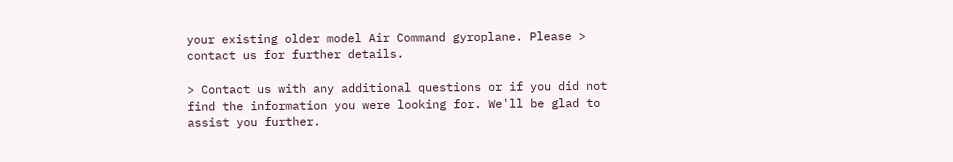your existing older model Air Command gyroplane. Please > contact us for further details.

> Contact us with any additional questions or if you did not find the information you were looking for. We'll be glad to assist you further.